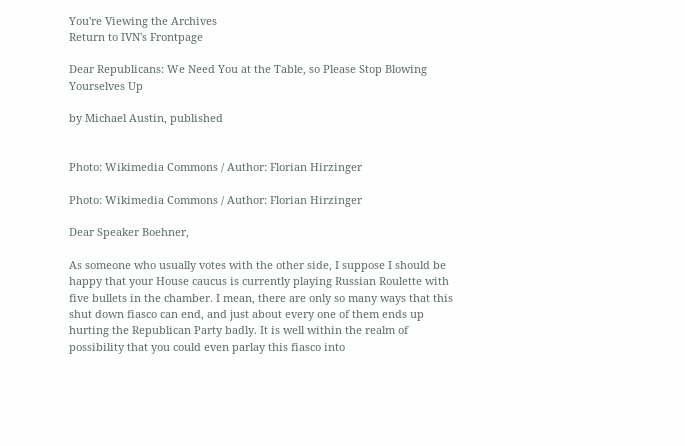You're Viewing the Archives
Return to IVN's Frontpage

Dear Republicans: We Need You at the Table, so Please Stop Blowing Yourselves Up

by Michael Austin, published


Photo: Wikimedia Commons / Author: Florian Hirzinger

Photo: Wikimedia Commons / Author: Florian Hirzinger

Dear Speaker Boehner,

As someone who usually votes with the other side, I suppose I should be happy that your House caucus is currently playing Russian Roulette with five bullets in the chamber. I mean, there are only so many ways that this shut down fiasco can end, and just about every one of them ends up hurting the Republican Party badly. It is well within the realm of possibility that you could even parlay this fiasco into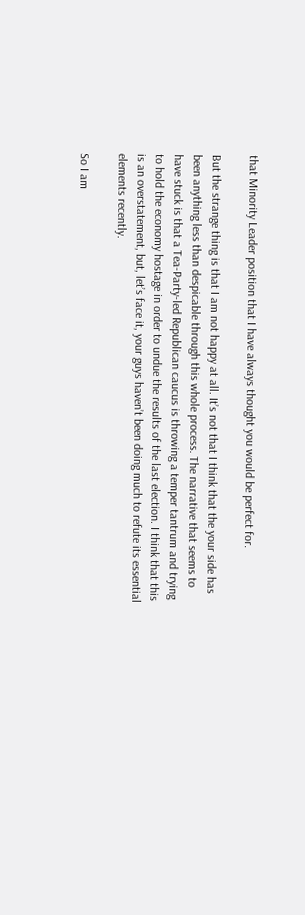that Minority Leader position that I have always thought you would be perfect for.

But the strange thing is that I am not happy at all. It’s not that I think that the your side has been anything less than despicable through this whole process. The narrative that seems to have stuck is that a Tea-Party-led Republican caucus is throwing a temper tantrum and trying to hold the economy hostage in order to undue the results of the last election. I think that this is an overstatement, but, let’s face it, your guys haven’t been doing much to refute its essential elements recently.

So I am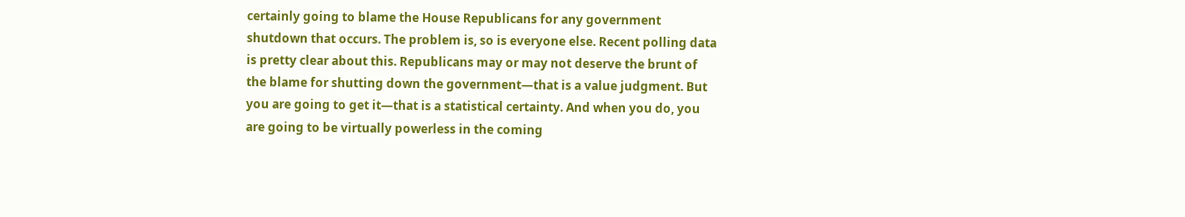certainly going to blame the House Republicans for any government shutdown that occurs. The problem is, so is everyone else. Recent polling data is pretty clear about this. Republicans may or may not deserve the brunt of the blame for shutting down the government—that is a value judgment. But you are going to get it—that is a statistical certainty. And when you do, you are going to be virtually powerless in the coming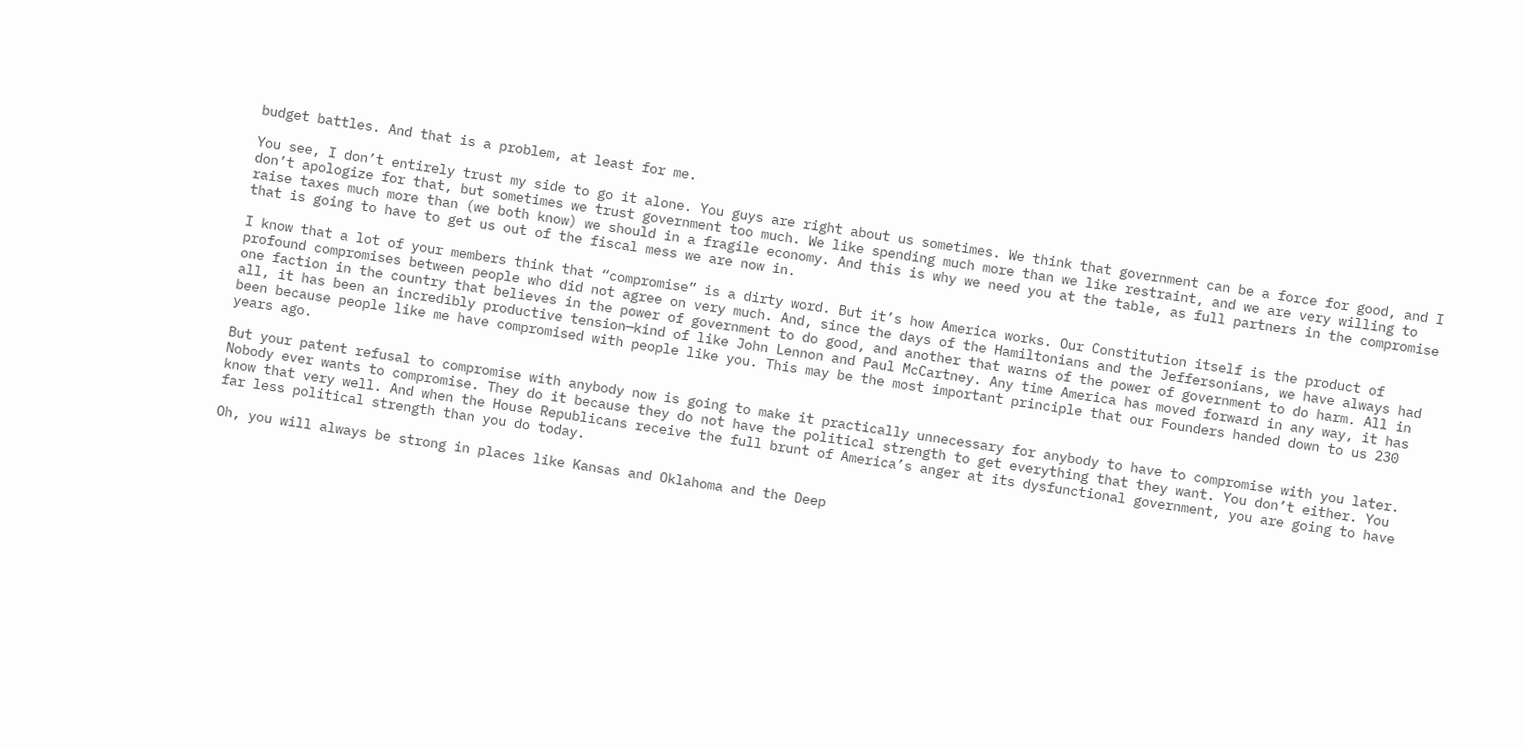budget battles. And that is a problem, at least for me.

You see, I don’t entirely trust my side to go it alone. You guys are right about us sometimes. We think that government can be a force for good, and I don’t apologize for that, but sometimes we trust government too much. We like spending much more than we like restraint, and we are very willing to raise taxes much more than (we both know) we should in a fragile economy. And this is why we need you at the table, as full partners in the compromise that is going to have to get us out of the fiscal mess we are now in.

I know that a lot of your members think that “compromise” is a dirty word. But it’s how America works. Our Constitution itself is the product of profound compromises between people who did not agree on very much. And, since the days of the Hamiltonians and the Jeffersonians, we have always had one faction in the country that believes in the power of government to do good, and another that warns of the power of government to do harm. All in all, it has been an incredibly productive tension—kind of like John Lennon and Paul McCartney. Any time America has moved forward in any way, it has been because people like me have compromised with people like you. This may be the most important principle that our Founders handed down to us 230 years ago.

But your patent refusal to compromise with anybody now is going to make it practically unnecessary for anybody to have to compromise with you later. Nobody ever wants to compromise. They do it because they do not have the political strength to get everything that they want. You don’t either. You know that very well. And when the House Republicans receive the full brunt of America’s anger at its dysfunctional government, you are going to have far less political strength than you do today.

Oh, you will always be strong in places like Kansas and Oklahoma and the Deep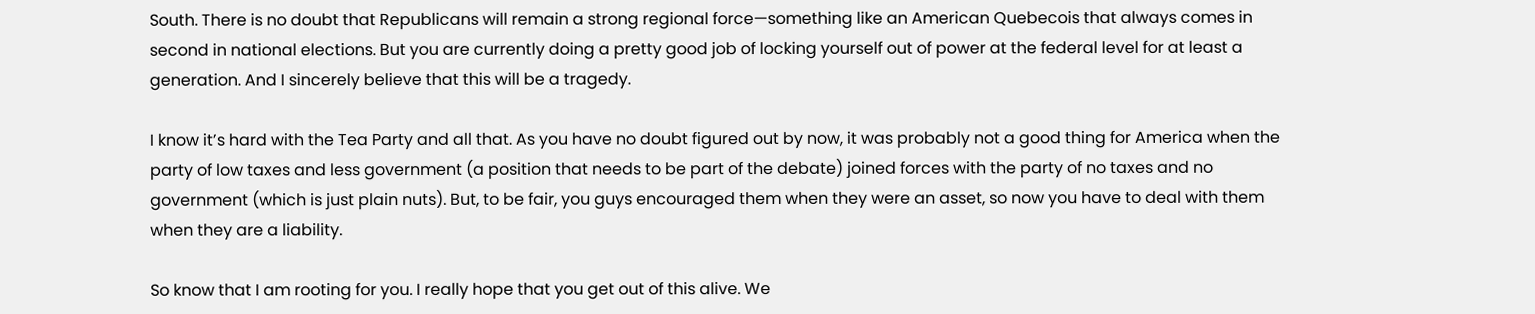South. There is no doubt that Republicans will remain a strong regional force—something like an American Quebecois that always comes in second in national elections. But you are currently doing a pretty good job of locking yourself out of power at the federal level for at least a generation. And I sincerely believe that this will be a tragedy.

I know it’s hard with the Tea Party and all that. As you have no doubt figured out by now, it was probably not a good thing for America when the party of low taxes and less government (a position that needs to be part of the debate) joined forces with the party of no taxes and no government (which is just plain nuts). But, to be fair, you guys encouraged them when they were an asset, so now you have to deal with them when they are a liability.

So know that I am rooting for you. I really hope that you get out of this alive. We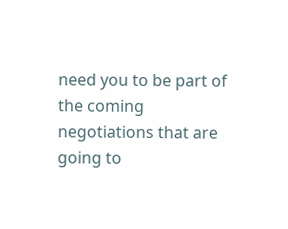need you to be part of the coming negotiations that are going to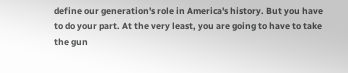define our generation's role in America's history. But you have to do your part. At the very least, you are going to have to take the gun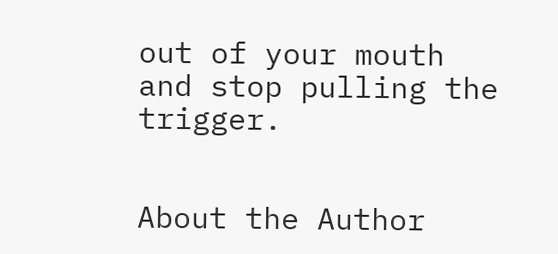out of your mouth and stop pulling the trigger.


About the Author